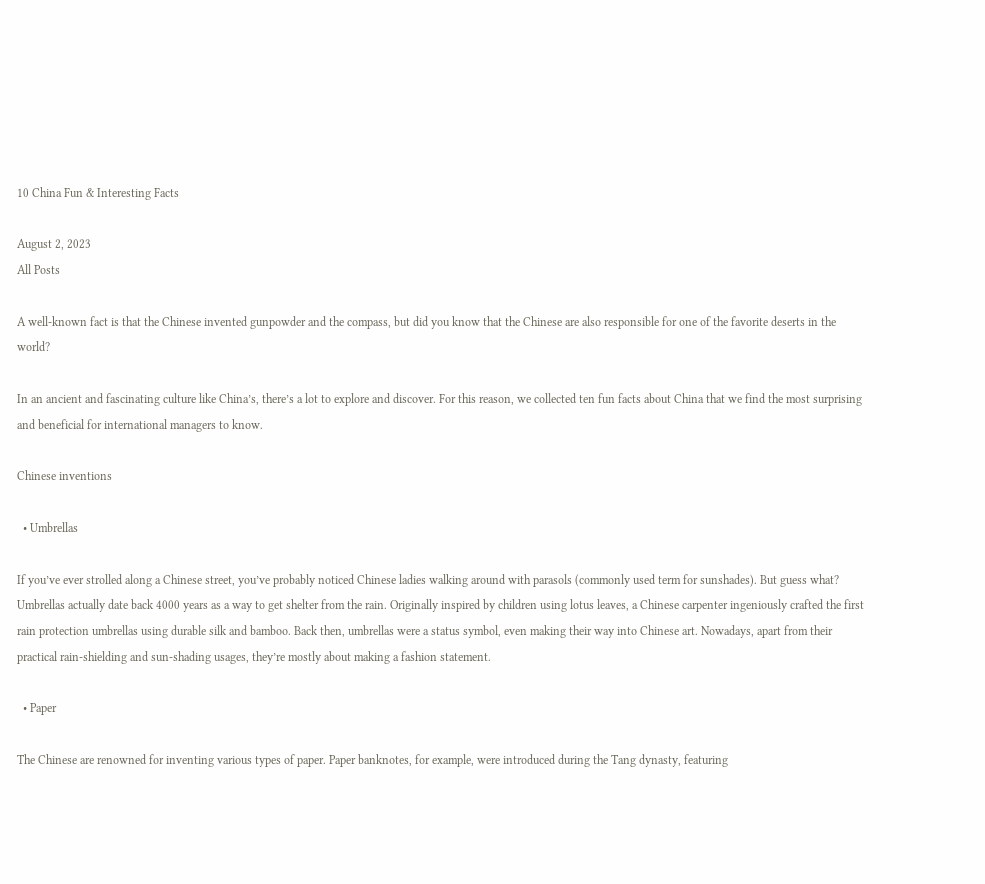10 China Fun & Interesting Facts

August 2, 2023
All Posts

A well-known fact is that the Chinese invented gunpowder and the compass, but did you know that the Chinese are also responsible for one of the favorite deserts in the world?

In an ancient and fascinating culture like China’s, there’s a lot to explore and discover. For this reason, we collected ten fun facts about China that we find the most surprising and beneficial for international managers to know.

Chinese inventions

  • Umbrellas

If you’ve ever strolled along a Chinese street, you’ve probably noticed Chinese ladies walking around with parasols (commonly used term for sunshades). But guess what? Umbrellas actually date back 4000 years as a way to get shelter from the rain. Originally inspired by children using lotus leaves, a Chinese carpenter ingeniously crafted the first rain protection umbrellas using durable silk and bamboo. Back then, umbrellas were a status symbol, even making their way into Chinese art. Nowadays, apart from their practical rain-shielding and sun-shading usages, they’re mostly about making a fashion statement.

  • Paper

The Chinese are renowned for inventing various types of paper. Paper banknotes, for example, were introduced during the Tang dynasty, featuring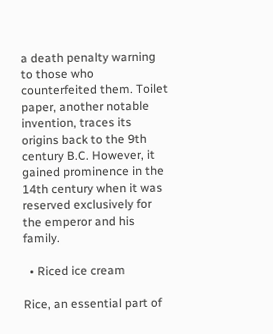a death penalty warning to those who counterfeited them. Toilet paper, another notable invention, traces its origins back to the 9th century B.C. However, it gained prominence in the 14th century when it was reserved exclusively for the emperor and his family.

  • Riced ice cream

Rice, an essential part of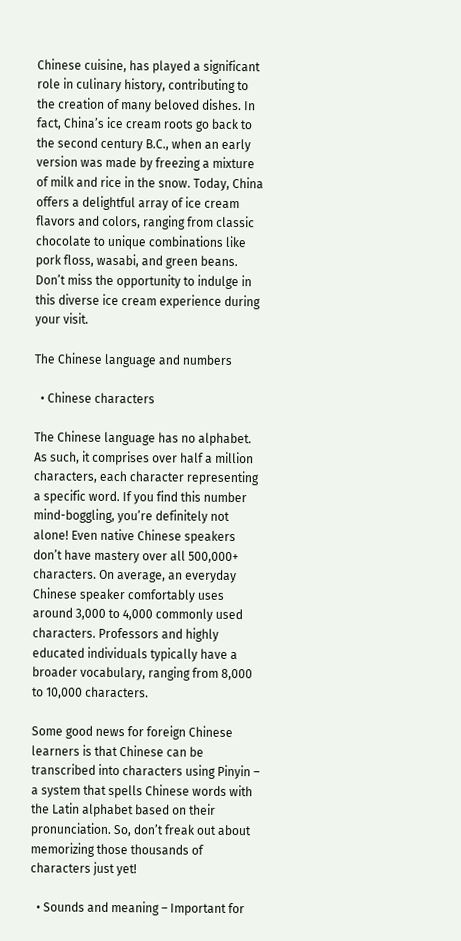Chinese cuisine, has played a significant role in culinary history, contributing to the creation of many beloved dishes. In fact, China’s ice cream roots go back to the second century B.C., when an early version was made by freezing a mixture of milk and rice in the snow. Today, China offers a delightful array of ice cream flavors and colors, ranging from classic chocolate to unique combinations like pork floss, wasabi, and green beans. Don’t miss the opportunity to indulge in this diverse ice cream experience during your visit.

The Chinese language and numbers

  • Chinese characters

The Chinese language has no alphabet. As such, it comprises over half a million characters, each character representing a specific word. If you find this number mind-boggling, you’re definitely not alone! Even native Chinese speakers don’t have mastery over all 500,000+ characters. On average, an everyday Chinese speaker comfortably uses around 3,000 to 4,000 commonly used characters. Professors and highly educated individuals typically have a broader vocabulary, ranging from 8,000 to 10,000 characters.

Some good news for foreign Chinese learners is that Chinese can be transcribed into characters using Pinyin – a system that spells Chinese words with the Latin alphabet based on their pronunciation. So, don’t freak out about memorizing those thousands of characters just yet!

  • Sounds and meaning – Important for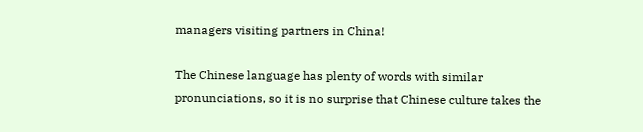managers visiting partners in China!

The Chinese language has plenty of words with similar pronunciations, so it is no surprise that Chinese culture takes the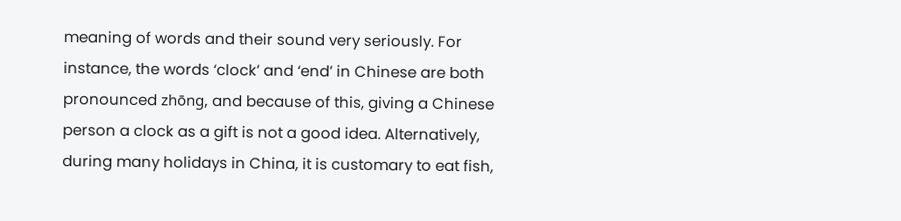meaning of words and their sound very seriously. For instance, the words ‘clock’ and ‘end’ in Chinese are both pronounced zhōng, and because of this, giving a Chinese person a clock as a gift is not a good idea. Alternatively, during many holidays in China, it is customary to eat fish,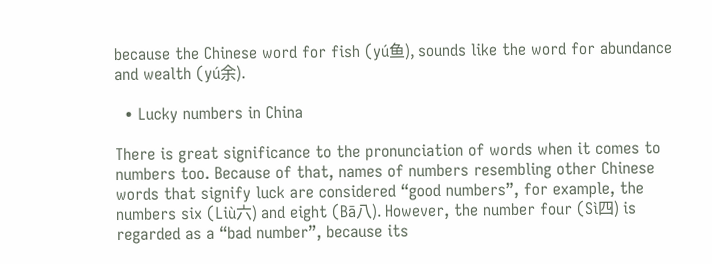because the Chinese word for fish (yú鱼), sounds like the word for abundance and wealth (yú余).

  • Lucky numbers in China

There is great significance to the pronunciation of words when it comes to numbers too. Because of that, names of numbers resembling other Chinese words that signify luck are considered “good numbers”, for example, the numbers six (Liù六) and eight (Bā八). However, the number four (Sì四) is regarded as a “bad number”, because its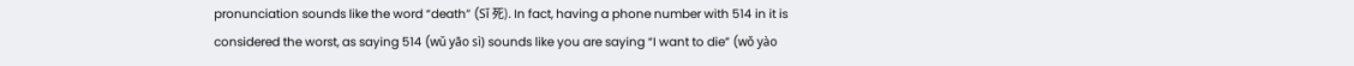pronunciation sounds like the word “death” (Sǐ 死). In fact, having a phone number with 514 in it is considered the worst, as saying 514 (wǔ yāo sì) sounds like you are saying “I want to die” (wǒ yào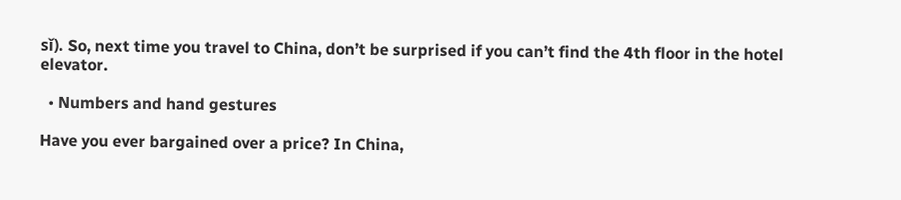sǐ). So, next time you travel to China, don’t be surprised if you can’t find the 4th floor in the hotel elevator.

  • Numbers and hand gestures

Have you ever bargained over a price? In China,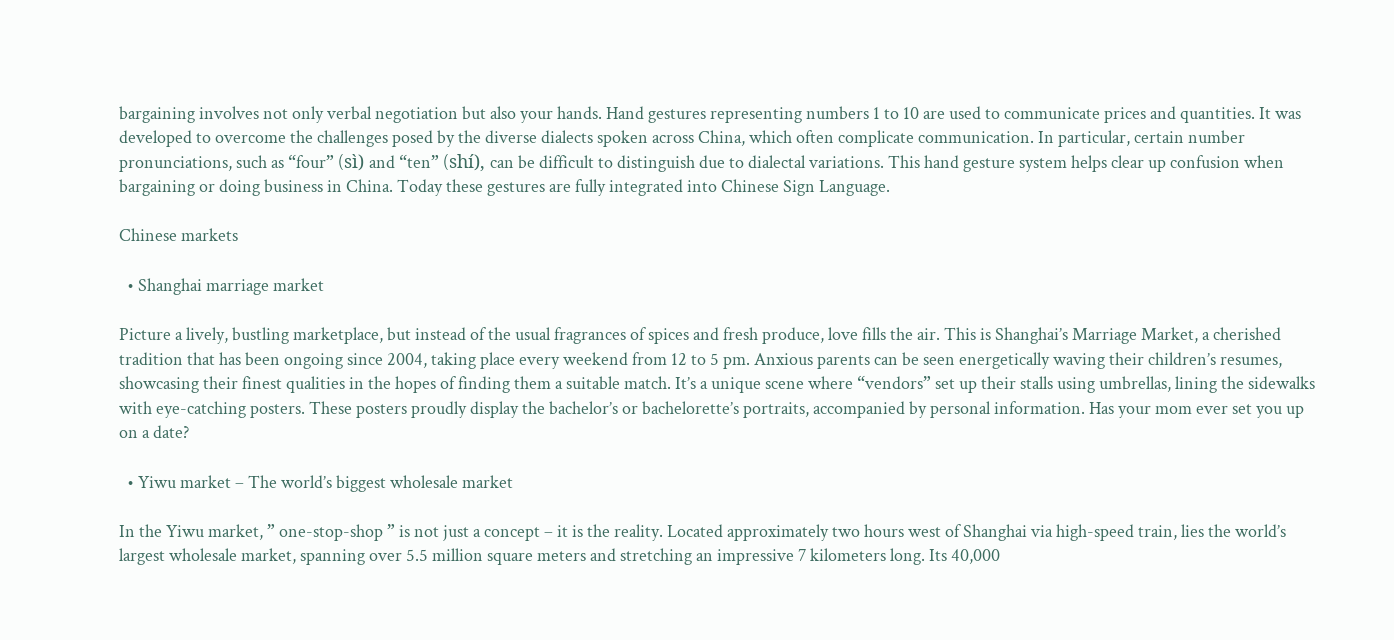bargaining involves not only verbal negotiation but also your hands. Hand gestures representing numbers 1 to 10 are used to communicate prices and quantities. It was developed to overcome the challenges posed by the diverse dialects spoken across China, which often complicate communication. In particular, certain number pronunciations, such as “four” (sì) and “ten” (shí), can be difficult to distinguish due to dialectal variations. This hand gesture system helps clear up confusion when bargaining or doing business in China. Today these gestures are fully integrated into Chinese Sign Language.

Chinese markets

  • Shanghai marriage market

Picture a lively, bustling marketplace, but instead of the usual fragrances of spices and fresh produce, love fills the air. This is Shanghai’s Marriage Market, a cherished tradition that has been ongoing since 2004, taking place every weekend from 12 to 5 pm. Anxious parents can be seen energetically waving their children’s resumes, showcasing their finest qualities in the hopes of finding them a suitable match. It’s a unique scene where “vendors” set up their stalls using umbrellas, lining the sidewalks with eye-catching posters. These posters proudly display the bachelor’s or bachelorette’s portraits, accompanied by personal information. Has your mom ever set you up on a date?

  • Yiwu market – The world’s biggest wholesale market

In the Yiwu market, ” one-stop-shop ” is not just a concept – it is the reality. Located approximately two hours west of Shanghai via high-speed train, lies the world’s largest wholesale market, spanning over 5.5 million square meters and stretching an impressive 7 kilometers long. Its 40,000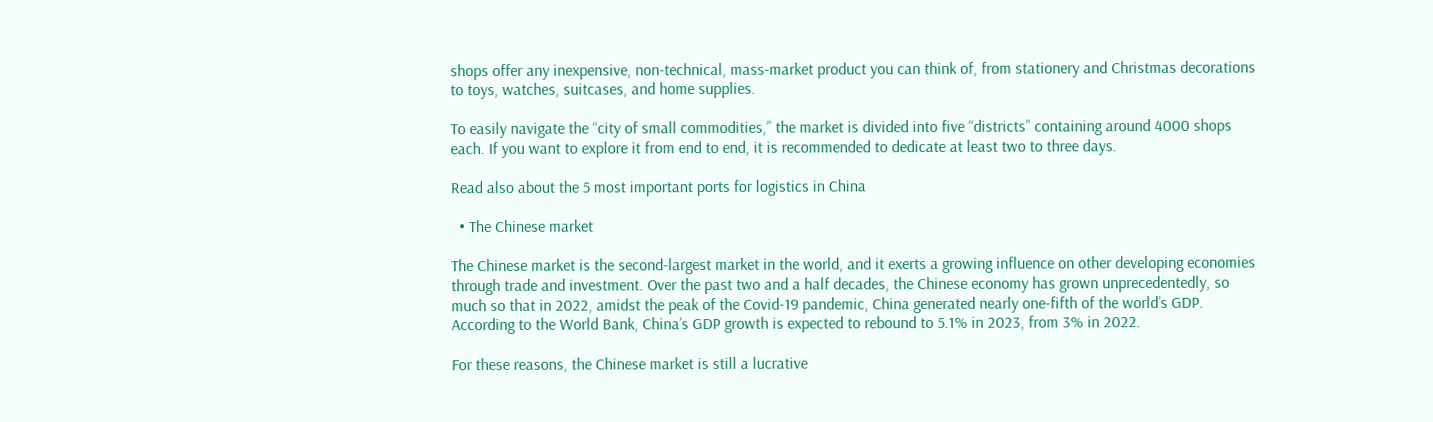shops offer any inexpensive, non-technical, mass-market product you can think of, from stationery and Christmas decorations to toys, watches, suitcases, and home supplies.

To easily navigate the “city of small commodities,” the market is divided into five “districts” containing around 4000 shops each. If you want to explore it from end to end, it is recommended to dedicate at least two to three days.

Read also about the 5 most important ports for logistics in China

  • The Chinese market

The Chinese market is the second-largest market in the world, and it exerts a growing influence on other developing economies through trade and investment. Over the past two and a half decades, the Chinese economy has grown unprecedentedly, so much so that in 2022, amidst the peak of the Covid-19 pandemic, China generated nearly one-fifth of the world’s GDP. According to the World Bank, China’s GDP growth is expected to rebound to 5.1% in 2023, from 3% in 2022.

For these reasons, the Chinese market is still a lucrative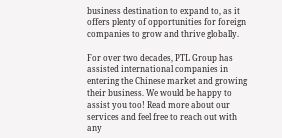business destination to expand to, as it offers plenty of opportunities for foreign companies to grow and thrive globally.

For over two decades, PTL Group has assisted international companies in entering the Chinese market and growing their business. We would be happy to assist you too! Read more about our services and feel free to reach out with any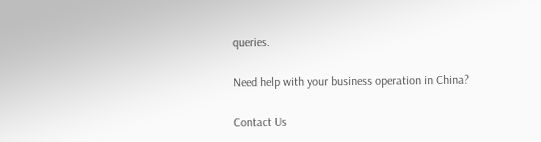queries.

Need help with your business operation in China?

Contact Us